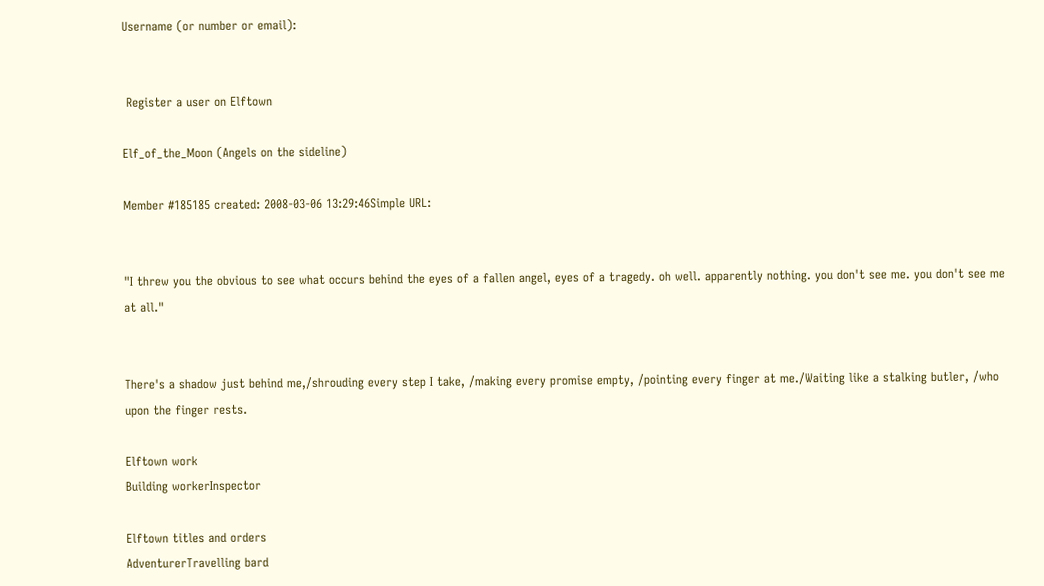Username (or number or email):


 Register a user on Elftown

Elf_of_the_Moon (Angels on the sideline)

Member #185185 created: 2008-03-06 13:29:46Simple URL:


"I threw you the obvious to see what occurs behind the eyes of a fallen angel, eyes of a tragedy. oh well. apparently nothing. you don't see me. you don't see me at all."


There's a shadow just behind me,/shrouding every step I take, /making every promise empty, /pointing every finger at me./Waiting like a stalking butler, /who upon the finger rests.

Elftown work
Building workerInspector

Elftown titles and orders
AdventurerTravelling bard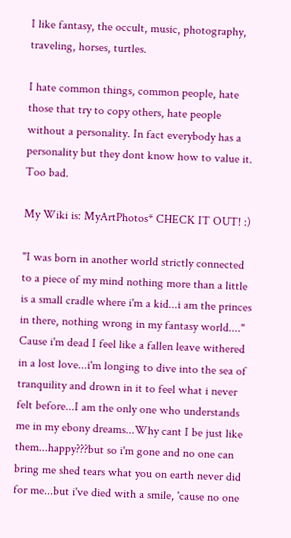I like fantasy, the occult, music, photography, traveling, horses, turtles.

I hate common things, common people, hate those that try to copy others, hate people without a personality. In fact everybody has a personality but they dont know how to value it. Too bad.

My Wiki is: MyArtPhotos* CHECK IT OUT! :)

"I was born in another world strictly connected to a piece of my mind nothing more than a little is a small cradle where i'm a kid...i am the princes in there, nothing wrong in my fantasy world...." Cause i'm dead I feel like a fallen leave withered in a lost love...i'm longing to dive into the sea of tranquility and drown in it to feel what i never felt before...I am the only one who understands me in my ebony dreams...Why cant I be just like them...happy???but so i'm gone and no one can bring me shed tears what you on earth never did for me...but i've died with a smile, 'cause no one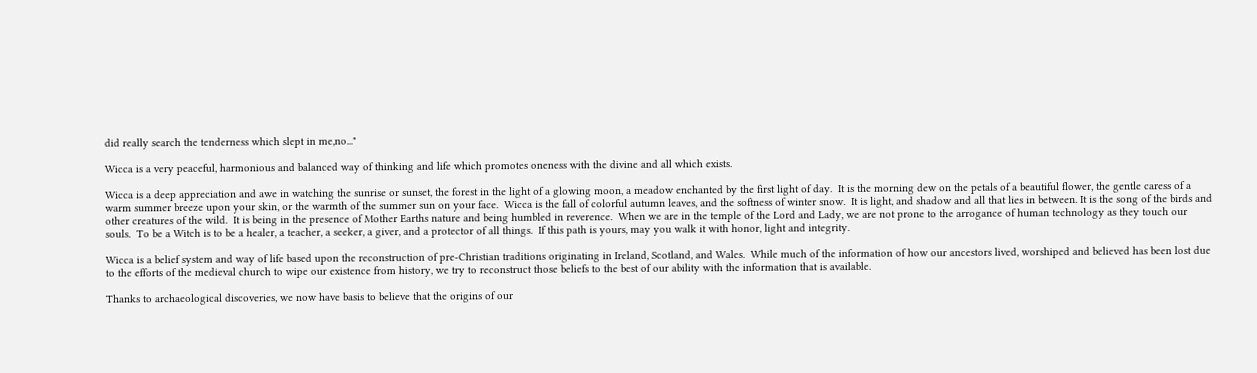did really search the tenderness which slept in me,no..."

Wicca is a very peaceful, harmonious and balanced way of thinking and life which promotes oneness with the divine and all which exists.

Wicca is a deep appreciation and awe in watching the sunrise or sunset, the forest in the light of a glowing moon, a meadow enchanted by the first light of day.  It is the morning dew on the petals of a beautiful flower, the gentle caress of a warm summer breeze upon your skin, or the warmth of the summer sun on your face.  Wicca is the fall of colorful autumn leaves, and the softness of winter snow.  It is light, and shadow and all that lies in between. It is the song of the birds and other creatures of the wild.  It is being in the presence of Mother Earths nature and being humbled in reverence.  When we are in the temple of the Lord and Lady, we are not prone to the arrogance of human technology as they touch our souls.  To be a Witch is to be a healer, a teacher, a seeker, a giver, and a protector of all things.  If this path is yours, may you walk it with honor, light and integrity.

Wicca is a belief system and way of life based upon the reconstruction of pre-Christian traditions originating in Ireland, Scotland, and Wales.  While much of the information of how our ancestors lived, worshiped and believed has been lost due to the efforts of the medieval church to wipe our existence from history, we try to reconstruct those beliefs to the best of our ability with the information that is available.

Thanks to archaeological discoveries, we now have basis to believe that the origins of our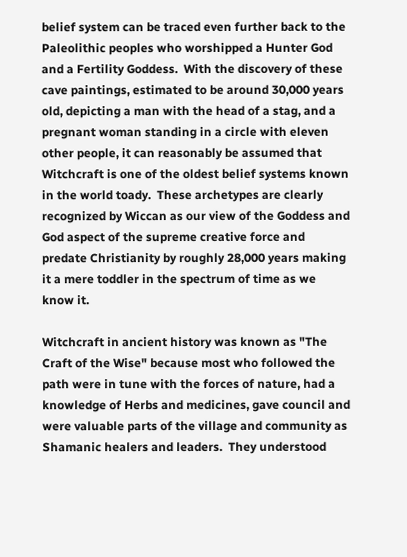belief system can be traced even further back to the Paleolithic peoples who worshipped a Hunter God and a Fertility Goddess.  With the discovery of these cave paintings, estimated to be around 30,000 years old, depicting a man with the head of a stag, and a pregnant woman standing in a circle with eleven other people, it can reasonably be assumed that Witchcraft is one of the oldest belief systems known in the world toady.  These archetypes are clearly recognized by Wiccan as our view of the Goddess and God aspect of the supreme creative force and predate Christianity by roughly 28,000 years making it a mere toddler in the spectrum of time as we know it.

Witchcraft in ancient history was known as "The Craft of the Wise" because most who followed the path were in tune with the forces of nature, had a knowledge of Herbs and medicines, gave council and were valuable parts of the village and community as Shamanic healers and leaders.  They understood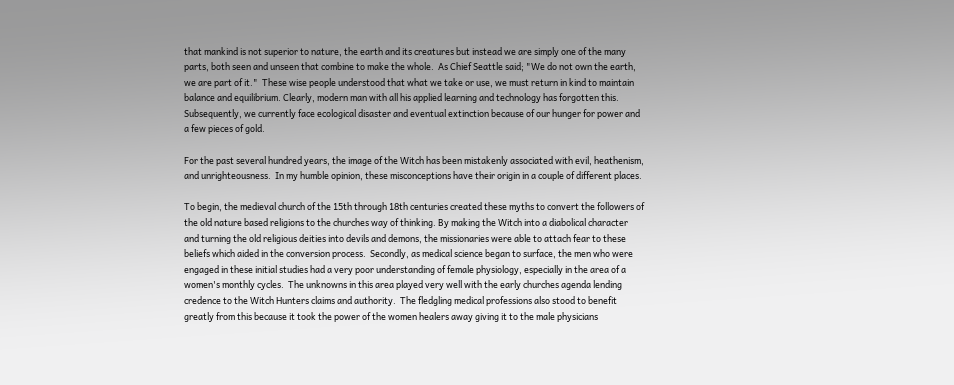that mankind is not superior to nature, the earth and its creatures but instead we are simply one of the many parts, both seen and unseen that combine to make the whole.  As Chief Seattle said; "We do not own the earth, we are part of it."  These wise people understood that what we take or use, we must return in kind to maintain balance and equilibrium. Clearly, modern man with all his applied learning and technology has forgotten this.  Subsequently, we currently face ecological disaster and eventual extinction because of our hunger for power and a few pieces of gold.

For the past several hundred years, the image of the Witch has been mistakenly associated with evil, heathenism, and unrighteousness.  In my humble opinion, these misconceptions have their origin in a couple of different places.

To begin, the medieval church of the 15th through 18th centuries created these myths to convert the followers of the old nature based religions to the churches way of thinking. By making the Witch into a diabolical character and turning the old religious deities into devils and demons, the missionaries were able to attach fear to these beliefs which aided in the conversion process.  Secondly, as medical science began to surface, the men who were engaged in these initial studies had a very poor understanding of female physiology, especially in the area of a women's monthly cycles.  The unknowns in this area played very well with the early churches agenda lending credence to the Witch Hunters claims and authority.  The fledgling medical professions also stood to benefit greatly from this because it took the power of the women healers away giving it to the male physicians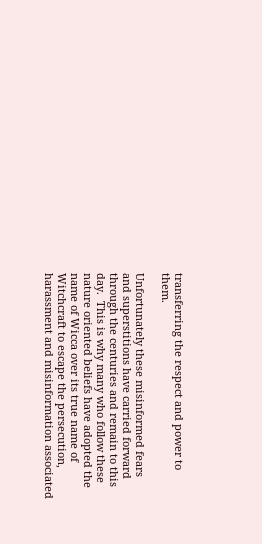transferring the respect and power to them.

Unfortunately these misinformed fears and superstitions have carried forward through the centuries and remain to this day.  This is why many who follow these nature oriented beliefs have adopted the name of Wicca over its true name of Witchcraft to escape the persecution, harassment and misinformation associated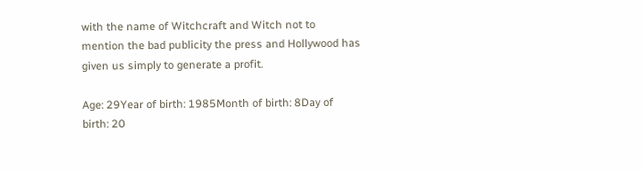with the name of Witchcraft and Witch not to mention the bad publicity the press and Hollywood has given us simply to generate a profit.

Age: 29Year of birth: 1985Month of birth: 8Day of birth: 20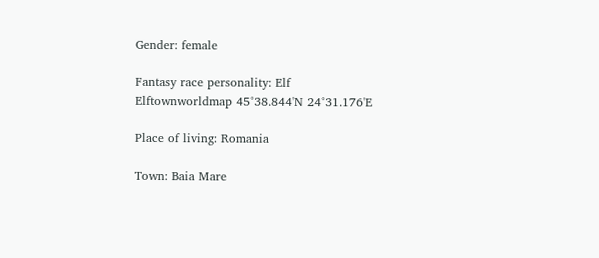Gender: female

Fantasy race personality: Elf
Elftownworldmap 45°38.844'N 24°31.176'E

Place of living: Romania

Town: Baia Mare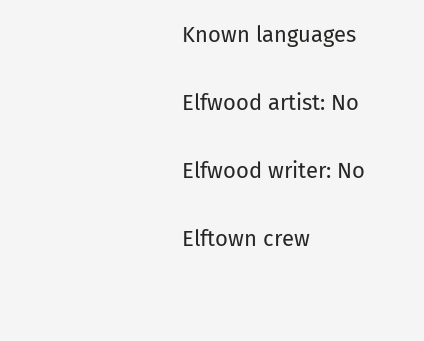Known languages

Elfwood artist: No

Elfwood writer: No

Elftown crew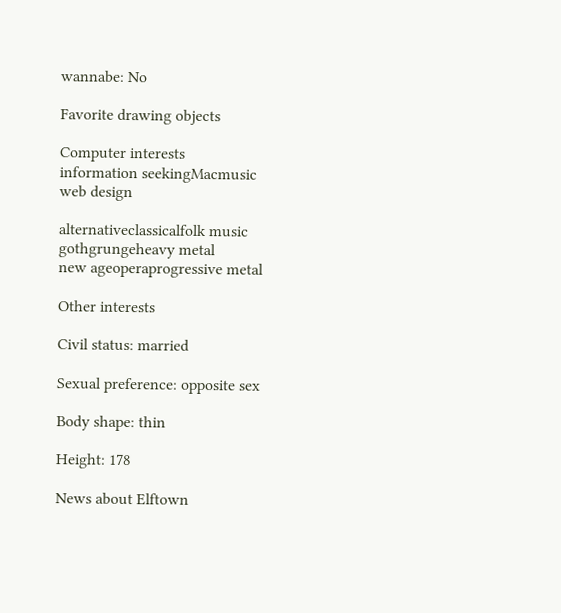wannabe: No

Favorite drawing objects

Computer interests
information seekingMacmusic
web design

alternativeclassicalfolk music
gothgrungeheavy metal
new ageoperaprogressive metal

Other interests

Civil status: married

Sexual preference: opposite sex

Body shape: thin

Height: 178

News about Elftown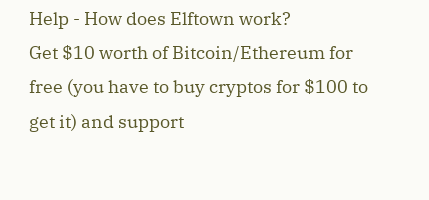Help - How does Elftown work?
Get $10 worth of Bitcoin/Ethereum for free (you have to buy cryptos for $100 to get it) and support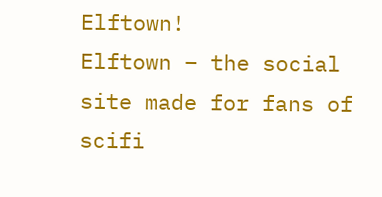Elftown!
Elftown – the social site made for fans of scifi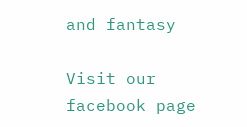and fantasy

Visit our facebook page